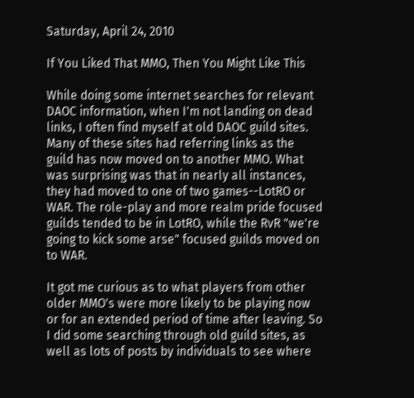Saturday, April 24, 2010

If You Liked That MMO, Then You Might Like This

While doing some internet searches for relevant DAOC information, when I'm not landing on dead links, I often find myself at old DAOC guild sites. Many of these sites had referring links as the guild has now moved on to another MMO. What was surprising was that in nearly all instances, they had moved to one of two games--LotRO or WAR. The role-play and more realm pride focused guilds tended to be in LotRO, while the RvR "we're going to kick some arse" focused guilds moved on to WAR.

It got me curious as to what players from other older MMO's were more likely to be playing now or for an extended period of time after leaving. So I did some searching through old guild sites, as well as lots of posts by individuals to see where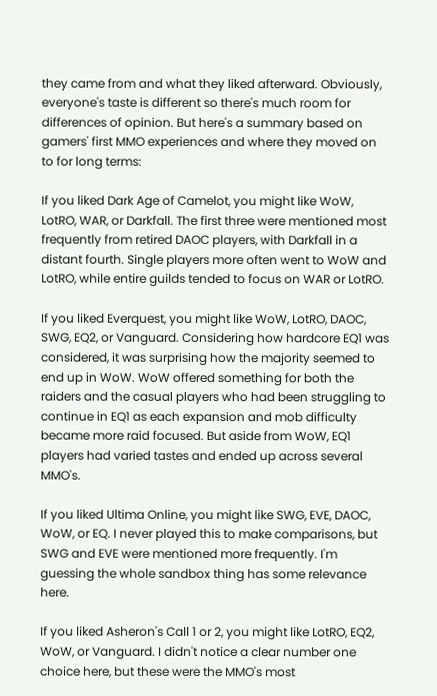they came from and what they liked afterward. Obviously, everyone's taste is different so there's much room for differences of opinion. But here's a summary based on gamers' first MMO experiences and where they moved on to for long terms:

If you liked Dark Age of Camelot, you might like WoW, LotRO, WAR, or Darkfall. The first three were mentioned most frequently from retired DAOC players, with Darkfall in a distant fourth. Single players more often went to WoW and LotRO, while entire guilds tended to focus on WAR or LotRO.

If you liked Everquest, you might like WoW, LotRO, DAOC, SWG, EQ2, or Vanguard. Considering how hardcore EQ1 was considered, it was surprising how the majority seemed to end up in WoW. WoW offered something for both the raiders and the casual players who had been struggling to continue in EQ1 as each expansion and mob difficulty became more raid focused. But aside from WoW, EQ1 players had varied tastes and ended up across several MMO's.

If you liked Ultima Online, you might like SWG, EVE, DAOC, WoW, or EQ. I never played this to make comparisons, but SWG and EVE were mentioned more frequently. I'm guessing the whole sandbox thing has some relevance here.

If you liked Asheron's Call 1 or 2, you might like LotRO, EQ2, WoW, or Vanguard. I didn't notice a clear number one choice here, but these were the MMO's most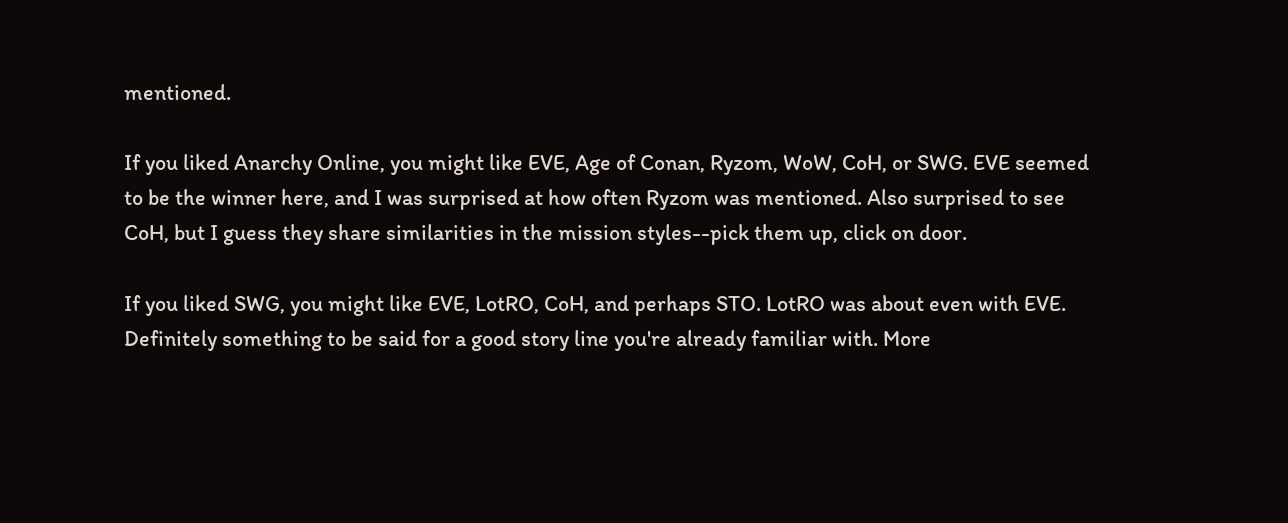mentioned.

If you liked Anarchy Online, you might like EVE, Age of Conan, Ryzom, WoW, CoH, or SWG. EVE seemed to be the winner here, and I was surprised at how often Ryzom was mentioned. Also surprised to see CoH, but I guess they share similarities in the mission styles--pick them up, click on door.

If you liked SWG, you might like EVE, LotRO, CoH, and perhaps STO. LotRO was about even with EVE. Definitely something to be said for a good story line you're already familiar with. More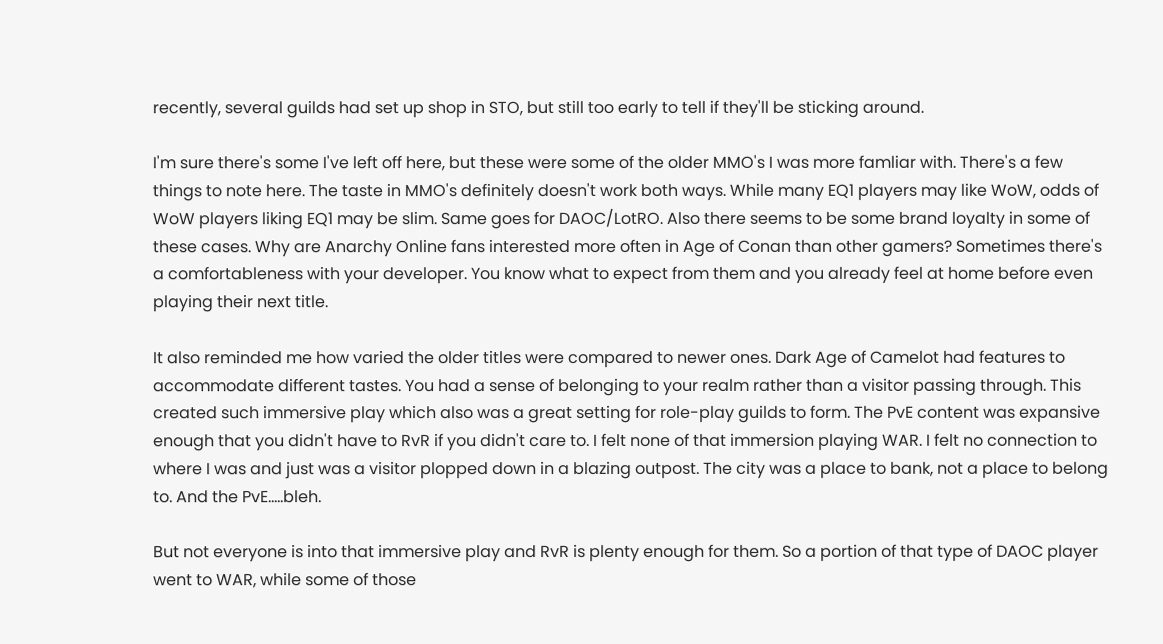recently, several guilds had set up shop in STO, but still too early to tell if they'll be sticking around.

I'm sure there's some I've left off here, but these were some of the older MMO's I was more famliar with. There's a few things to note here. The taste in MMO's definitely doesn't work both ways. While many EQ1 players may like WoW, odds of WoW players liking EQ1 may be slim. Same goes for DAOC/LotRO. Also there seems to be some brand loyalty in some of these cases. Why are Anarchy Online fans interested more often in Age of Conan than other gamers? Sometimes there's a comfortableness with your developer. You know what to expect from them and you already feel at home before even playing their next title.

It also reminded me how varied the older titles were compared to newer ones. Dark Age of Camelot had features to accommodate different tastes. You had a sense of belonging to your realm rather than a visitor passing through. This created such immersive play which also was a great setting for role-play guilds to form. The PvE content was expansive enough that you didn't have to RvR if you didn't care to. I felt none of that immersion playing WAR. I felt no connection to where I was and just was a visitor plopped down in a blazing outpost. The city was a place to bank, not a place to belong to. And the PvE.....bleh.

But not everyone is into that immersive play and RvR is plenty enough for them. So a portion of that type of DAOC player went to WAR, while some of those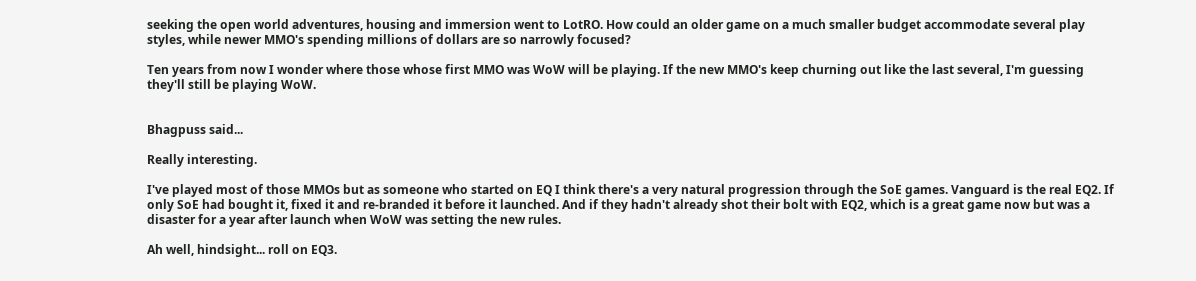seeking the open world adventures, housing and immersion went to LotRO. How could an older game on a much smaller budget accommodate several play styles, while newer MMO's spending millions of dollars are so narrowly focused?

Ten years from now I wonder where those whose first MMO was WoW will be playing. If the new MMO's keep churning out like the last several, I'm guessing they'll still be playing WoW.


Bhagpuss said...

Really interesting.

I've played most of those MMOs but as someone who started on EQ I think there's a very natural progression through the SoE games. Vanguard is the real EQ2. If only SoE had bought it, fixed it and re-branded it before it launched. And if they hadn't already shot their bolt with EQ2, which is a great game now but was a disaster for a year after launch when WoW was setting the new rules.

Ah well, hindsight... roll on EQ3.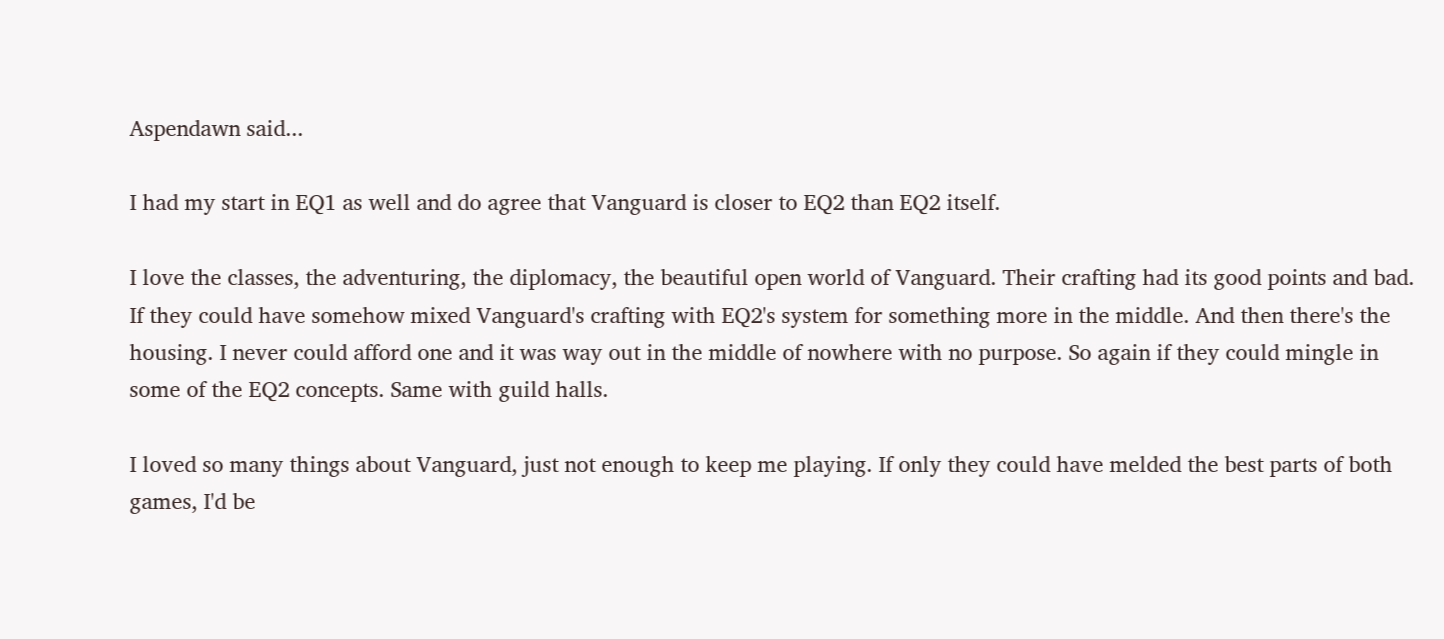Aspendawn said...

I had my start in EQ1 as well and do agree that Vanguard is closer to EQ2 than EQ2 itself.

I love the classes, the adventuring, the diplomacy, the beautiful open world of Vanguard. Their crafting had its good points and bad. If they could have somehow mixed Vanguard's crafting with EQ2's system for something more in the middle. And then there's the housing. I never could afford one and it was way out in the middle of nowhere with no purpose. So again if they could mingle in some of the EQ2 concepts. Same with guild halls.

I loved so many things about Vanguard, just not enough to keep me playing. If only they could have melded the best parts of both games, I'd be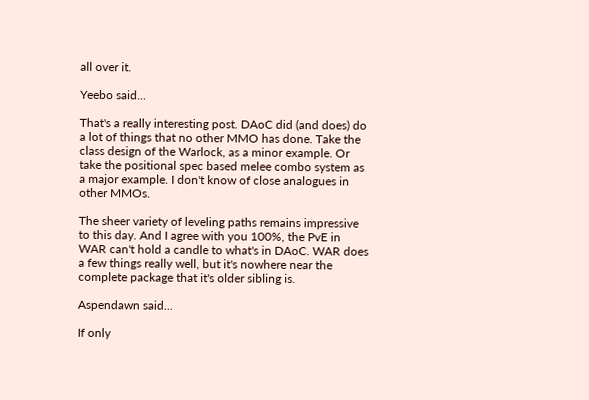all over it.

Yeebo said...

That's a really interesting post. DAoC did (and does) do a lot of things that no other MMO has done. Take the class design of the Warlock, as a minor example. Or take the positional spec based melee combo system as a major example. I don't know of close analogues in other MMOs.

The sheer variety of leveling paths remains impressive to this day. And I agree with you 100%, the PvE in WAR can't hold a candle to what's in DAoC. WAR does a few things really well, but it's nowhere near the complete package that it's older sibling is.

Aspendawn said...

If only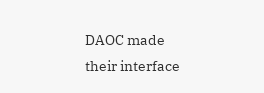DAOC made their interface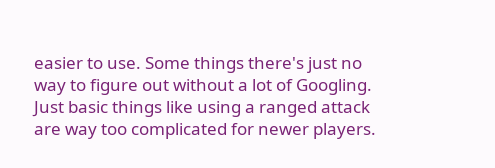easier to use. Some things there's just no way to figure out without a lot of Googling. Just basic things like using a ranged attack are way too complicated for newer players.